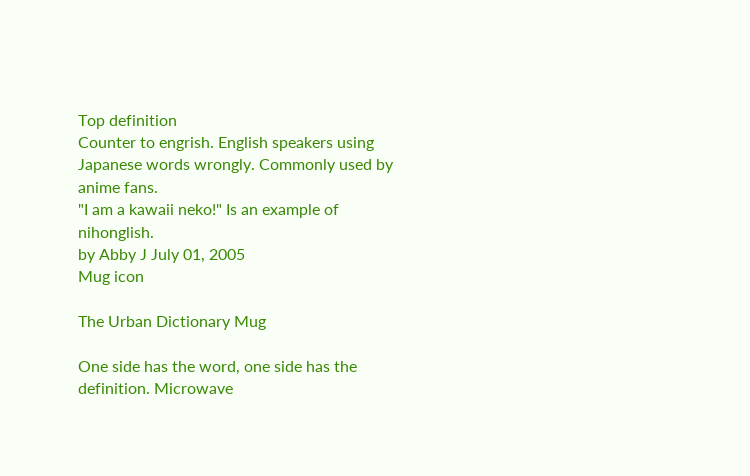Top definition
Counter to engrish. English speakers using Japanese words wrongly. Commonly used by anime fans.
"I am a kawaii neko!" Is an example of nihonglish.
by Abby J July 01, 2005
Mug icon

The Urban Dictionary Mug

One side has the word, one side has the definition. Microwave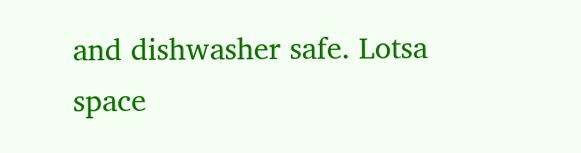and dishwasher safe. Lotsa space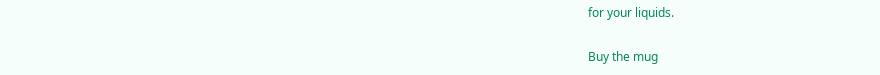for your liquids.

Buy the mug